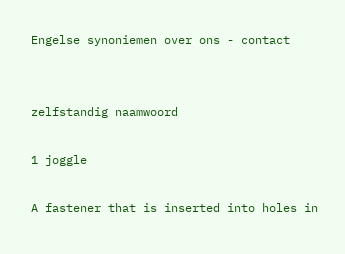Engelse synoniemen over ons - contact


zelfstandig naamwoord

1 joggle

A fastener that is inserted into holes in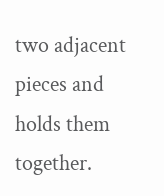two adjacent pieces and holds them together.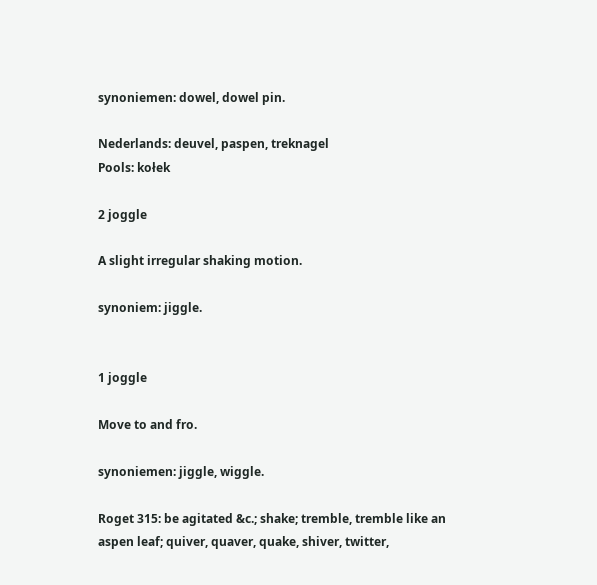synoniemen: dowel, dowel pin.

Nederlands: deuvel, paspen, treknagel
Pools: kołek

2 joggle

A slight irregular shaking motion.

synoniem: jiggle.


1 joggle

Move to and fro.

synoniemen: jiggle, wiggle.

Roget 315: be agitated &c.; shake; tremble, tremble like an aspen leaf; quiver, quaver, quake, shiver, twitter,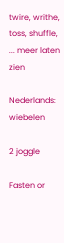twire, writhe, toss, shuffle, ... meer laten zien

Nederlands: wiebelen

2 joggle

Fasten or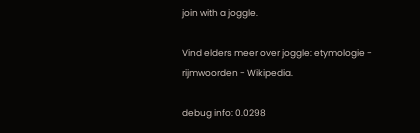join with a joggle.

Vind elders meer over joggle: etymologie - rijmwoorden - Wikipedia.

debug info: 0.0298